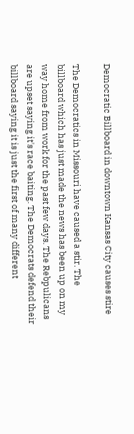Democratic Billboard in downtown Kansas City causes stire

The Democratics in Missouri have caused a stir. The billboard which has just made the news has been up on my way home from work for the past few days. The Rebpulicans are upset saying it's race baiting. The Democrats defend their billboard saying it is just the first of many different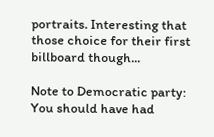portraits. Interesting that those choice for their first billboard though...

Note to Democratic party: You should have had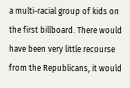a multi-racial group of kids on the first billboard. There would have been very little recourse from the Republicans, it would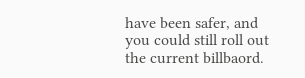have been safer, and you could still roll out the current billbaord.